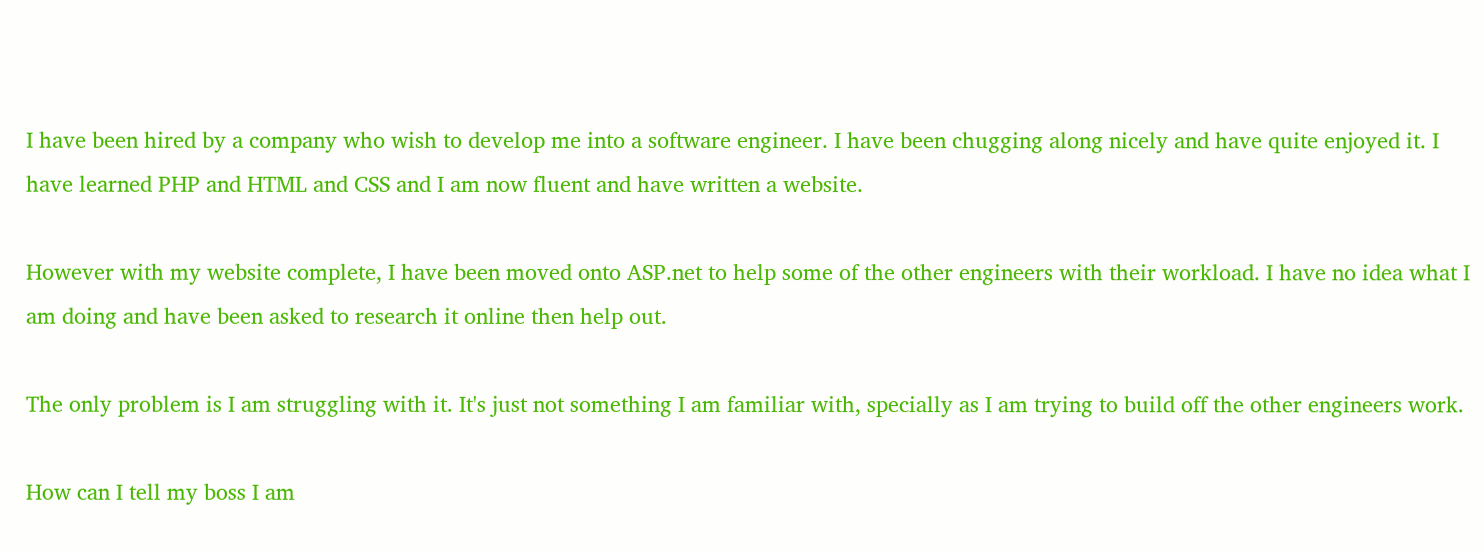I have been hired by a company who wish to develop me into a software engineer. I have been chugging along nicely and have quite enjoyed it. I have learned PHP and HTML and CSS and I am now fluent and have written a website.

However with my website complete, I have been moved onto ASP.net to help some of the other engineers with their workload. I have no idea what I am doing and have been asked to research it online then help out.

The only problem is I am struggling with it. It's just not something I am familiar with, specially as I am trying to build off the other engineers work.

How can I tell my boss I am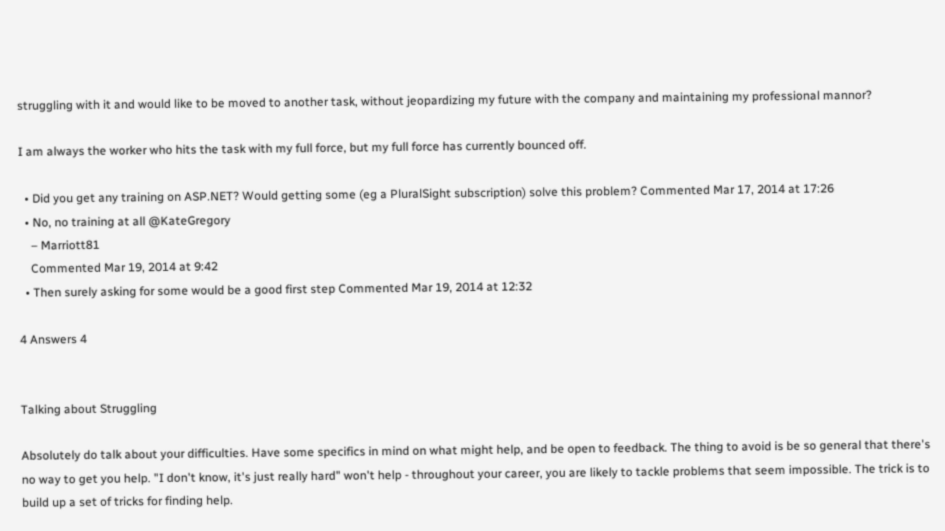struggling with it and would like to be moved to another task, without jeopardizing my future with the company and maintaining my professional mannor?

I am always the worker who hits the task with my full force, but my full force has currently bounced off.

  • Did you get any training on ASP.NET? Would getting some (eg a PluralSight subscription) solve this problem? Commented Mar 17, 2014 at 17:26
  • No, no training at all @KateGregory
    – Marriott81
    Commented Mar 19, 2014 at 9:42
  • Then surely asking for some would be a good first step Commented Mar 19, 2014 at 12:32

4 Answers 4


Talking about Struggling

Absolutely do talk about your difficulties. Have some specifics in mind on what might help, and be open to feedback. The thing to avoid is be so general that there's no way to get you help. "I don't know, it's just really hard" won't help - throughout your career, you are likely to tackle problems that seem impossible. The trick is to build up a set of tricks for finding help.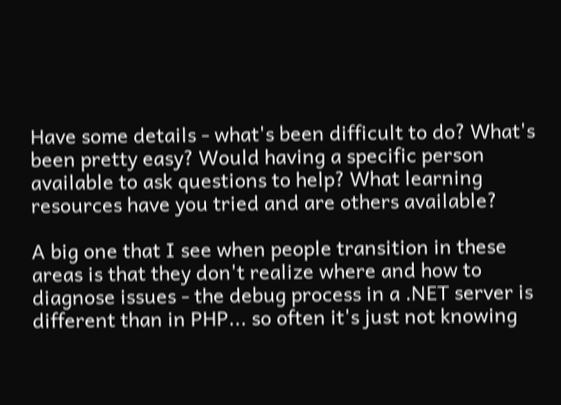Have some details - what's been difficult to do? What's been pretty easy? Would having a specific person available to ask questions to help? What learning resources have you tried and are others available?

A big one that I see when people transition in these areas is that they don't realize where and how to diagnose issues - the debug process in a .NET server is different than in PHP... so often it's just not knowing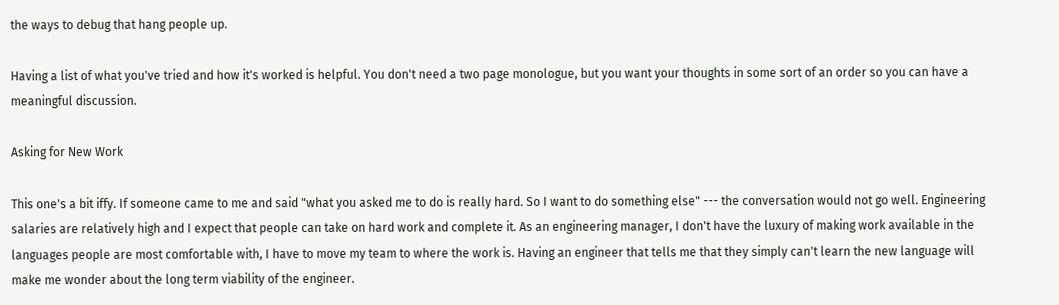the ways to debug that hang people up.

Having a list of what you've tried and how it's worked is helpful. You don't need a two page monologue, but you want your thoughts in some sort of an order so you can have a meaningful discussion.

Asking for New Work

This one's a bit iffy. If someone came to me and said "what you asked me to do is really hard. So I want to do something else" --- the conversation would not go well. Engineering salaries are relatively high and I expect that people can take on hard work and complete it. As an engineering manager, I don't have the luxury of making work available in the languages people are most comfortable with, I have to move my team to where the work is. Having an engineer that tells me that they simply can't learn the new language will make me wonder about the long term viability of the engineer.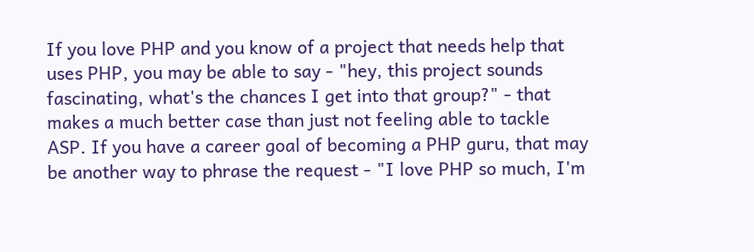If you love PHP and you know of a project that needs help that uses PHP, you may be able to say - "hey, this project sounds fascinating, what's the chances I get into that group?" - that makes a much better case than just not feeling able to tackle ASP. If you have a career goal of becoming a PHP guru, that may be another way to phrase the request - "I love PHP so much, I'm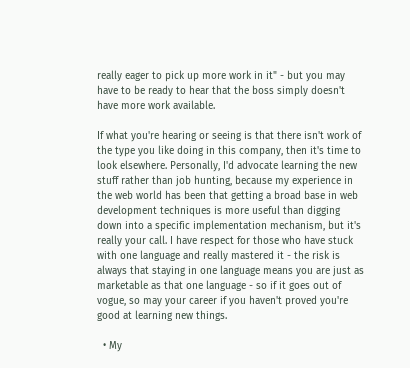really eager to pick up more work in it" - but you may have to be ready to hear that the boss simply doesn't have more work available.

If what you're hearing or seeing is that there isn't work of the type you like doing in this company, then it's time to look elsewhere. Personally, I'd advocate learning the new stuff rather than job hunting, because my experience in the web world has been that getting a broad base in web development techniques is more useful than digging down into a specific implementation mechanism, but it's really your call. I have respect for those who have stuck with one language and really mastered it - the risk is always that staying in one language means you are just as marketable as that one language - so if it goes out of vogue, so may your career if you haven't proved you're good at learning new things.

  • My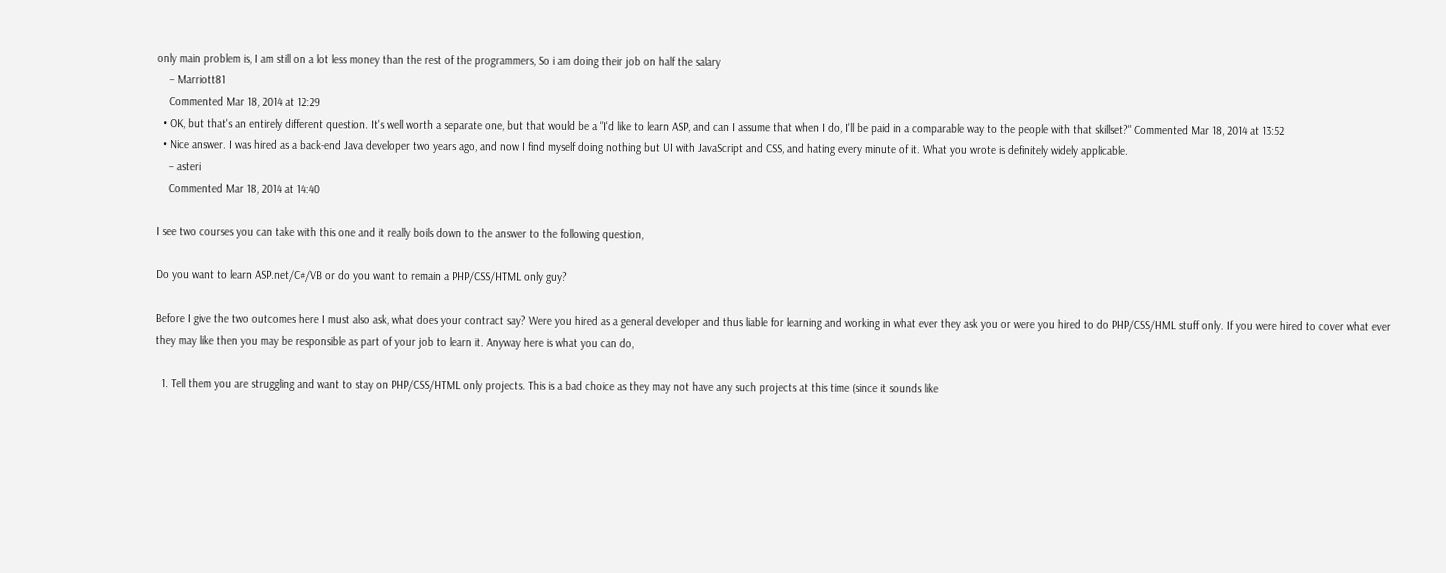only main problem is, I am still on a lot less money than the rest of the programmers, So i am doing their job on half the salary
    – Marriott81
    Commented Mar 18, 2014 at 12:29
  • OK, but that's an entirely different question. It's well worth a separate one, but that would be a "I'd like to learn ASP, and can I assume that when I do, I'll be paid in a comparable way to the people with that skillset?" Commented Mar 18, 2014 at 13:52
  • Nice answer. I was hired as a back-end Java developer two years ago, and now I find myself doing nothing but UI with JavaScript and CSS, and hating every minute of it. What you wrote is definitely widely applicable.
    – asteri
    Commented Mar 18, 2014 at 14:40

I see two courses you can take with this one and it really boils down to the answer to the following question,

Do you want to learn ASP.net/C#/VB or do you want to remain a PHP/CSS/HTML only guy?

Before I give the two outcomes here I must also ask, what does your contract say? Were you hired as a general developer and thus liable for learning and working in what ever they ask you or were you hired to do PHP/CSS/HML stuff only. If you were hired to cover what ever they may like then you may be responsible as part of your job to learn it. Anyway here is what you can do,

  1. Tell them you are struggling and want to stay on PHP/CSS/HTML only projects. This is a bad choice as they may not have any such projects at this time (since it sounds like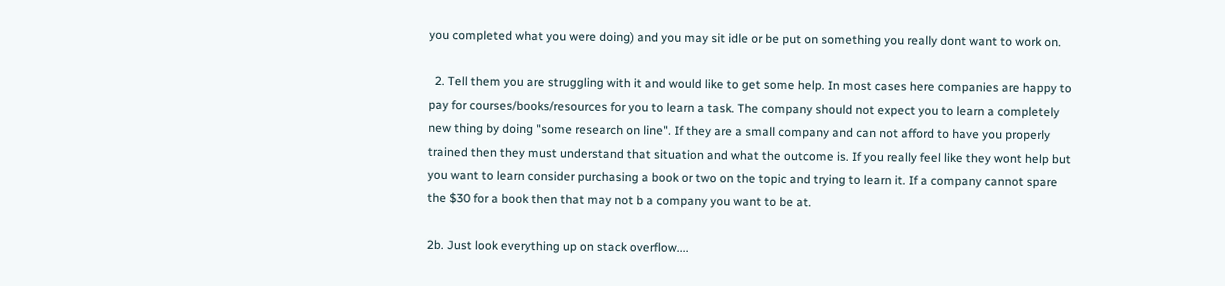you completed what you were doing) and you may sit idle or be put on something you really dont want to work on.

  2. Tell them you are struggling with it and would like to get some help. In most cases here companies are happy to pay for courses/books/resources for you to learn a task. The company should not expect you to learn a completely new thing by doing "some research on line". If they are a small company and can not afford to have you properly trained then they must understand that situation and what the outcome is. If you really feel like they wont help but you want to learn consider purchasing a book or two on the topic and trying to learn it. If a company cannot spare the $30 for a book then that may not b a company you want to be at.

2b. Just look everything up on stack overflow....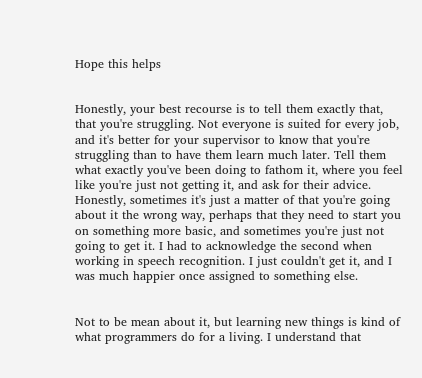Hope this helps


Honestly, your best recourse is to tell them exactly that, that you're struggling. Not everyone is suited for every job, and it's better for your supervisor to know that you're struggling than to have them learn much later. Tell them what exactly you've been doing to fathom it, where you feel like you're just not getting it, and ask for their advice. Honestly, sometimes it's just a matter of that you're going about it the wrong way, perhaps that they need to start you on something more basic, and sometimes you're just not going to get it. I had to acknowledge the second when working in speech recognition. I just couldn't get it, and I was much happier once assigned to something else.


Not to be mean about it, but learning new things is kind of what programmers do for a living. I understand that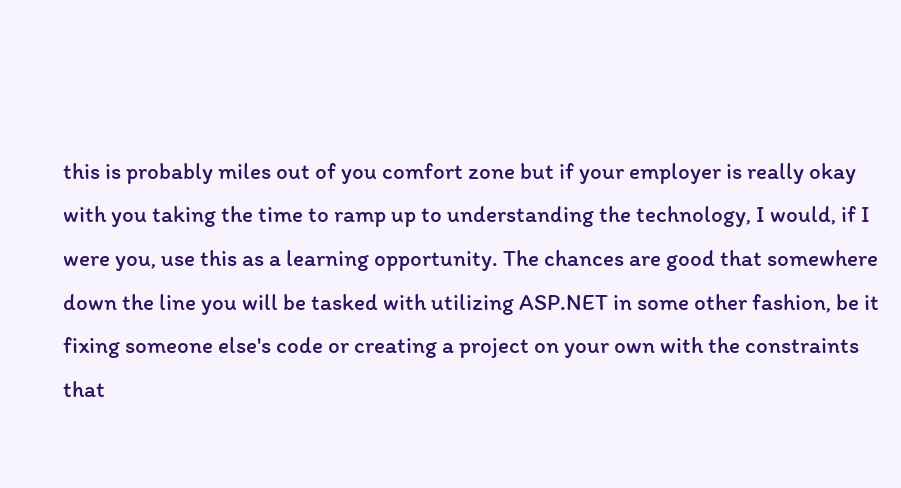this is probably miles out of you comfort zone but if your employer is really okay with you taking the time to ramp up to understanding the technology, I would, if I were you, use this as a learning opportunity. The chances are good that somewhere down the line you will be tasked with utilizing ASP.NET in some other fashion, be it fixing someone else's code or creating a project on your own with the constraints that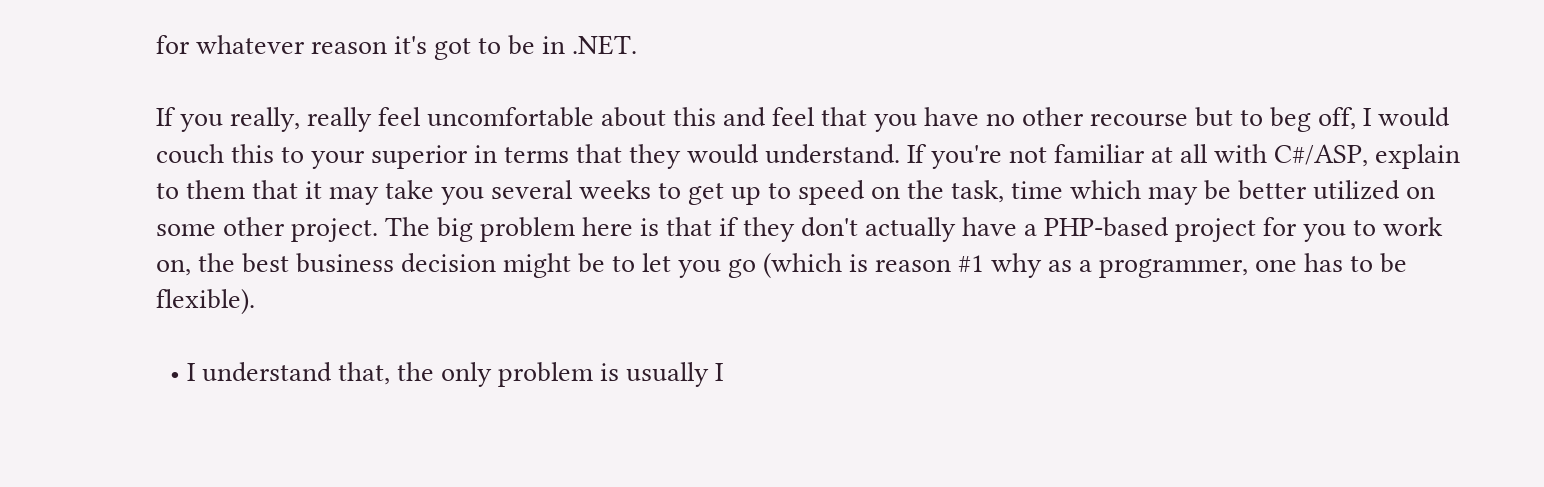for whatever reason it's got to be in .NET.

If you really, really feel uncomfortable about this and feel that you have no other recourse but to beg off, I would couch this to your superior in terms that they would understand. If you're not familiar at all with C#/ASP, explain to them that it may take you several weeks to get up to speed on the task, time which may be better utilized on some other project. The big problem here is that if they don't actually have a PHP-based project for you to work on, the best business decision might be to let you go (which is reason #1 why as a programmer, one has to be flexible).

  • I understand that, the only problem is usually I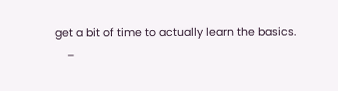get a bit of time to actually learn the basics.
    –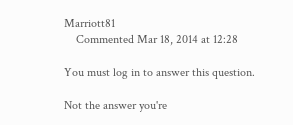Marriott81
    Commented Mar 18, 2014 at 12:28

You must log in to answer this question.

Not the answer you're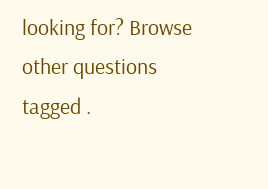looking for? Browse other questions tagged .